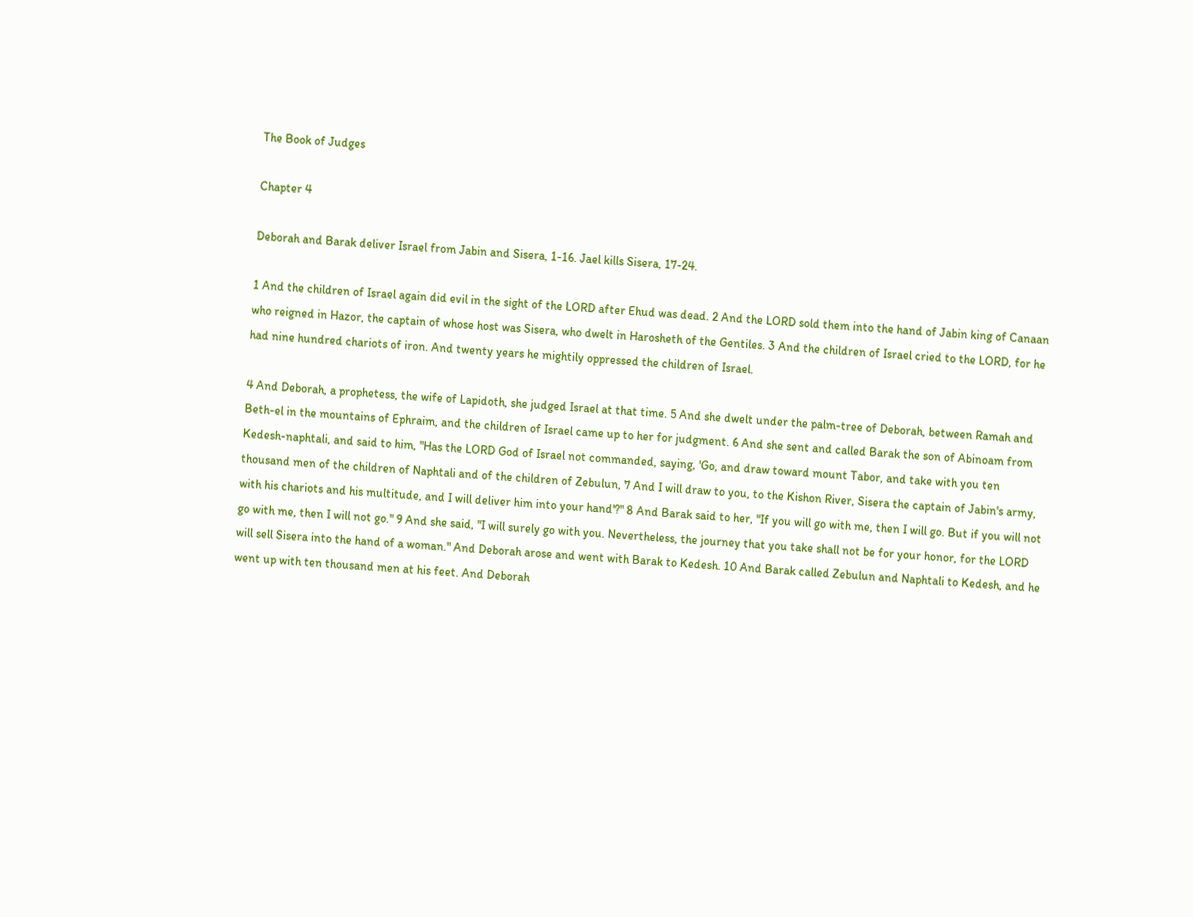The Book of Judges

Chapter 4

Deborah and Barak deliver Israel from Jabin and Sisera, 1-16. Jael kills Sisera, 17-24.

1 And the children of Israel again did evil in the sight of the LORD after Ehud was dead. 2 And the LORD sold them into the hand of Jabin king of Canaan who reigned in Hazor, the captain of whose host was Sisera, who dwelt in Harosheth of the Gentiles. 3 And the children of Israel cried to the LORD, for he had nine hundred chariots of iron. And twenty years he mightily oppressed the children of Israel.

4 And Deborah, a prophetess, the wife of Lapidoth, she judged Israel at that time. 5 And she dwelt under the palm-tree of Deborah, between Ramah and Beth-el in the mountains of Ephraim, and the children of Israel came up to her for judgment. 6 And she sent and called Barak the son of Abinoam from Kedesh-naphtali, and said to him, "Has the LORD God of Israel not commanded, saying, 'Go, and draw toward mount Tabor, and take with you ten thousand men of the children of Naphtali and of the children of Zebulun, 7 And I will draw to you, to the Kishon River, Sisera the captain of Jabin's army, with his chariots and his multitude, and I will deliver him into your hand'?" 8 And Barak said to her, "If you will go with me, then I will go. But if you will not go with me, then I will not go." 9 And she said, "I will surely go with you. Nevertheless, the journey that you take shall not be for your honor, for the LORD will sell Sisera into the hand of a woman." And Deborah arose and went with Barak to Kedesh. 10 And Barak called Zebulun and Naphtali to Kedesh, and he went up with ten thousand men at his feet. And Deborah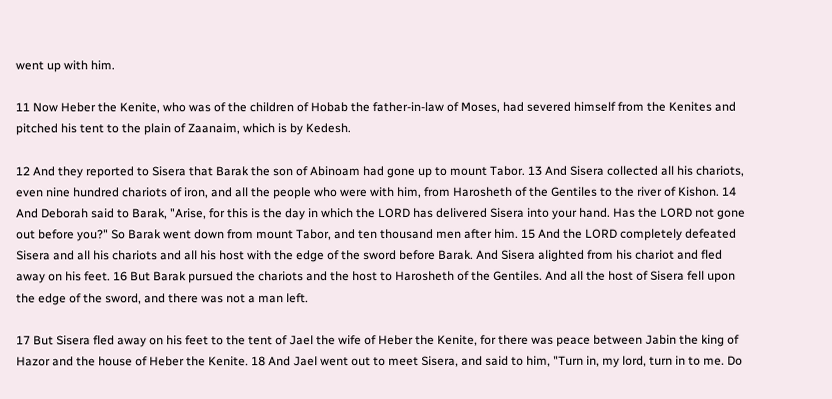went up with him.

11 Now Heber the Kenite, who was of the children of Hobab the father-in-law of Moses, had severed himself from the Kenites and pitched his tent to the plain of Zaanaim, which is by Kedesh.

12 And they reported to Sisera that Barak the son of Abinoam had gone up to mount Tabor. 13 And Sisera collected all his chariots, even nine hundred chariots of iron, and all the people who were with him, from Harosheth of the Gentiles to the river of Kishon. 14 And Deborah said to Barak, "Arise, for this is the day in which the LORD has delivered Sisera into your hand. Has the LORD not gone out before you?" So Barak went down from mount Tabor, and ten thousand men after him. 15 And the LORD completely defeated Sisera and all his chariots and all his host with the edge of the sword before Barak. And Sisera alighted from his chariot and fled away on his feet. 16 But Barak pursued the chariots and the host to Harosheth of the Gentiles. And all the host of Sisera fell upon the edge of the sword, and there was not a man left.

17 But Sisera fled away on his feet to the tent of Jael the wife of Heber the Kenite, for there was peace between Jabin the king of Hazor and the house of Heber the Kenite. 18 And Jael went out to meet Sisera, and said to him, "Turn in, my lord, turn in to me. Do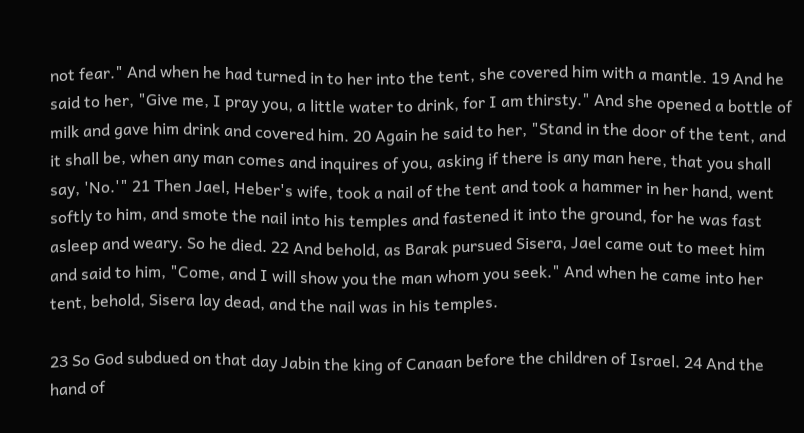not fear." And when he had turned in to her into the tent, she covered him with a mantle. 19 And he said to her, "Give me, I pray you, a little water to drink, for I am thirsty." And she opened a bottle of milk and gave him drink and covered him. 20 Again he said to her, "Stand in the door of the tent, and it shall be, when any man comes and inquires of you, asking if there is any man here, that you shall say, 'No.'" 21 Then Jael, Heber's wife, took a nail of the tent and took a hammer in her hand, went softly to him, and smote the nail into his temples and fastened it into the ground, for he was fast asleep and weary. So he died. 22 And behold, as Barak pursued Sisera, Jael came out to meet him and said to him, "Come, and I will show you the man whom you seek." And when he came into her tent, behold, Sisera lay dead, and the nail was in his temples.

23 So God subdued on that day Jabin the king of Canaan before the children of Israel. 24 And the hand of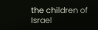the children of Israel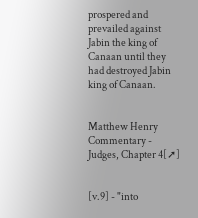prospered and prevailed against Jabin the king of Canaan until they had destroyed Jabin king of Canaan.


Matthew Henry Commentary - Judges, Chapter 4[➚]


[v.9] - "into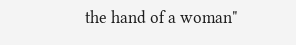the hand of a woman"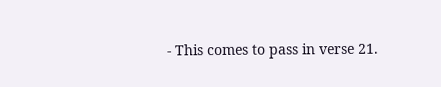- This comes to pass in verse 21.